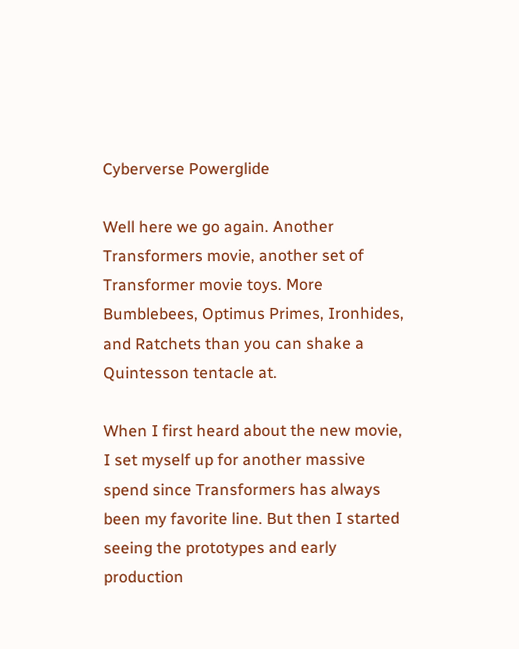Cyberverse Powerglide

Well here we go again. Another Transformers movie, another set of Transformer movie toys. More Bumblebees, Optimus Primes, Ironhides, and Ratchets than you can shake a Quintesson tentacle at.

When I first heard about the new movie, I set myself up for another massive spend since Transformers has always been my favorite line. But then I started seeing the prototypes and early production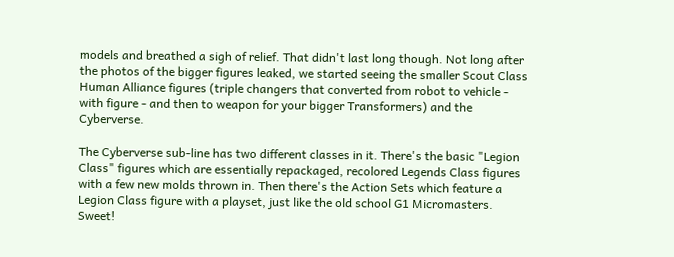models and breathed a sigh of relief. That didn't last long though. Not long after the photos of the bigger figures leaked, we started seeing the smaller Scout Class Human Alliance figures (triple changers that converted from robot to vehicle - with figure - and then to weapon for your bigger Transformers) and the Cyberverse.

The Cyberverse sub-line has two different classes in it. There's the basic "Legion Class" figures which are essentially repackaged, recolored Legends Class figures with a few new molds thrown in. Then there's the Action Sets which feature a Legion Class figure with a playset, just like the old school G1 Micromasters. Sweet!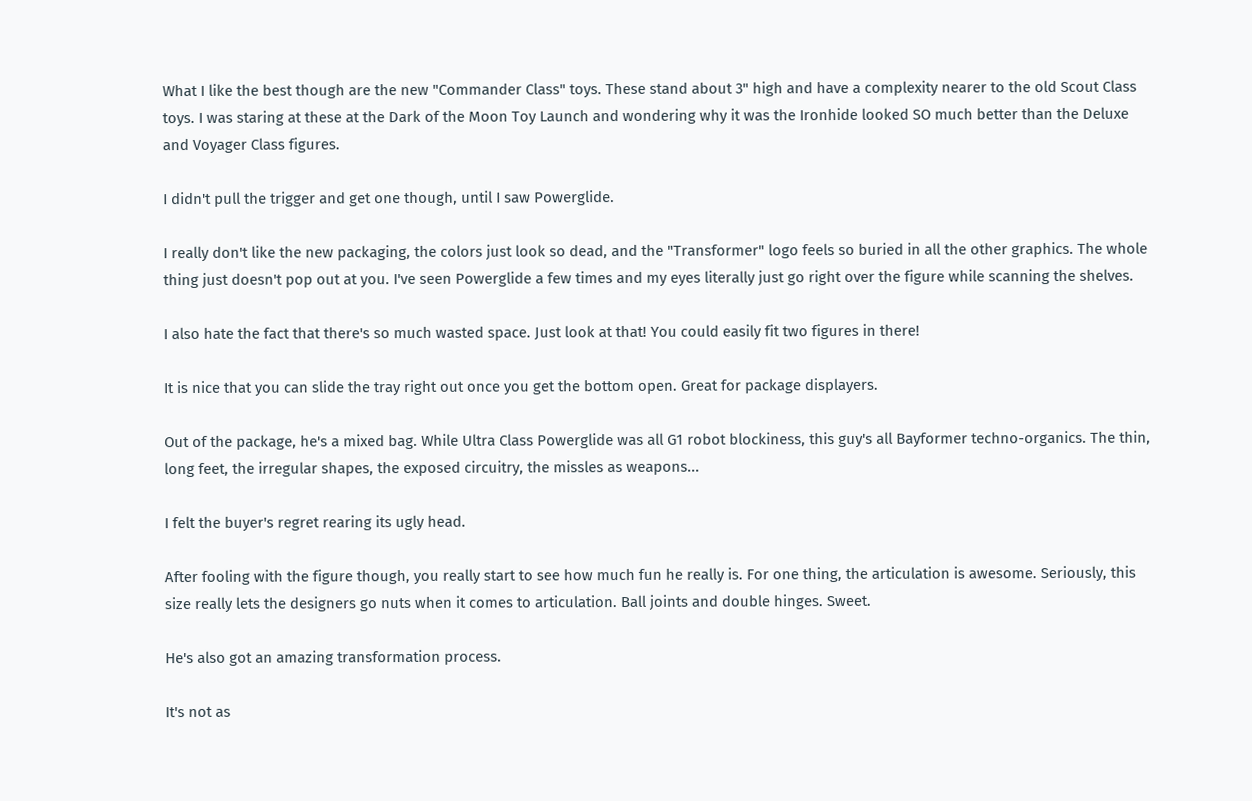What I like the best though are the new "Commander Class" toys. These stand about 3" high and have a complexity nearer to the old Scout Class toys. I was staring at these at the Dark of the Moon Toy Launch and wondering why it was the Ironhide looked SO much better than the Deluxe and Voyager Class figures.

I didn't pull the trigger and get one though, until I saw Powerglide.

I really don't like the new packaging, the colors just look so dead, and the "Transformer" logo feels so buried in all the other graphics. The whole thing just doesn't pop out at you. I've seen Powerglide a few times and my eyes literally just go right over the figure while scanning the shelves.

I also hate the fact that there's so much wasted space. Just look at that! You could easily fit two figures in there!

It is nice that you can slide the tray right out once you get the bottom open. Great for package displayers.

Out of the package, he's a mixed bag. While Ultra Class Powerglide was all G1 robot blockiness, this guy's all Bayformer techno-organics. The thin, long feet, the irregular shapes, the exposed circuitry, the missles as weapons...

I felt the buyer's regret rearing its ugly head.

After fooling with the figure though, you really start to see how much fun he really is. For one thing, the articulation is awesome. Seriously, this size really lets the designers go nuts when it comes to articulation. Ball joints and double hinges. Sweet.

He's also got an amazing transformation process.

It's not as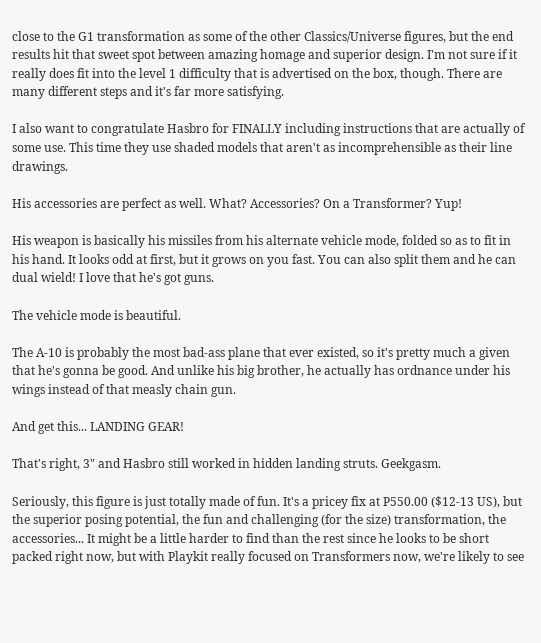close to the G1 transformation as some of the other Classics/Universe figures, but the end results hit that sweet spot between amazing homage and superior design. I'm not sure if it really does fit into the level 1 difficulty that is advertised on the box, though. There are many different steps and it's far more satisfying.

I also want to congratulate Hasbro for FINALLY including instructions that are actually of some use. This time they use shaded models that aren't as incomprehensible as their line drawings.

His accessories are perfect as well. What? Accessories? On a Transformer? Yup!

His weapon is basically his missiles from his alternate vehicle mode, folded so as to fit in his hand. It looks odd at first, but it grows on you fast. You can also split them and he can dual wield! I love that he's got guns.

The vehicle mode is beautiful.

The A-10 is probably the most bad-ass plane that ever existed, so it's pretty much a given that he's gonna be good. And unlike his big brother, he actually has ordnance under his wings instead of that measly chain gun.

And get this... LANDING GEAR!

That's right, 3" and Hasbro still worked in hidden landing struts. Geekgasm.

Seriously, this figure is just totally made of fun. It's a pricey fix at P550.00 ($12-13 US), but the superior posing potential, the fun and challenging (for the size) transformation, the accessories... It might be a little harder to find than the rest since he looks to be short packed right now, but with Playkit really focused on Transformers now, we're likely to see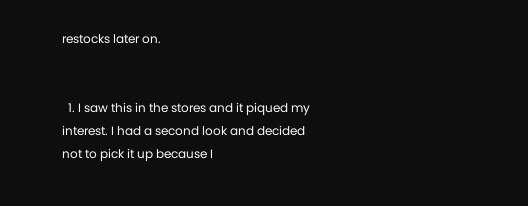restocks later on.


  1. I saw this in the stores and it piqued my interest. I had a second look and decided not to pick it up because I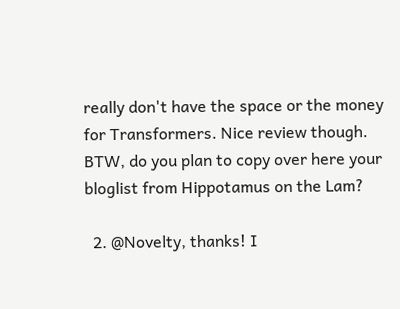really don't have the space or the money for Transformers. Nice review though. BTW, do you plan to copy over here your bloglist from Hippotamus on the Lam?

  2. @Novelty, thanks! I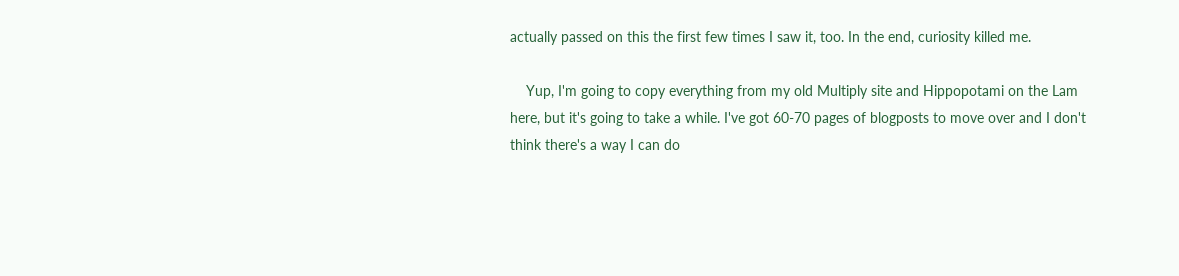actually passed on this the first few times I saw it, too. In the end, curiosity killed me.

    Yup, I'm going to copy everything from my old Multiply site and Hippopotami on the Lam here, but it's going to take a while. I've got 60-70 pages of blogposts to move over and I don't think there's a way I can do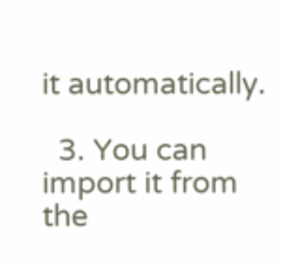it automatically.

  3. You can import it from the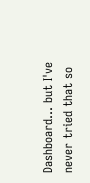Dashboard... but I've never tried that so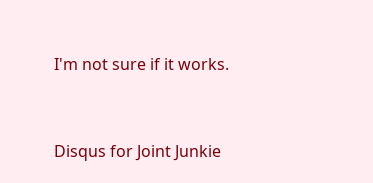I'm not sure if it works.


Disqus for Joint Junkie